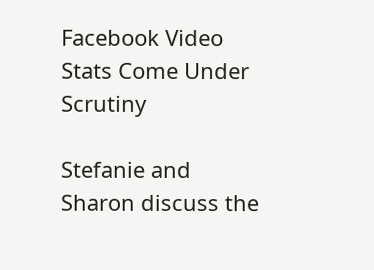Facebook Video Stats Come Under Scrutiny

Stefanie and Sharon discuss the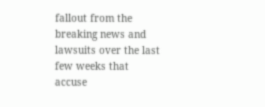fallout from the breaking news and lawsuits over the last few weeks that accuse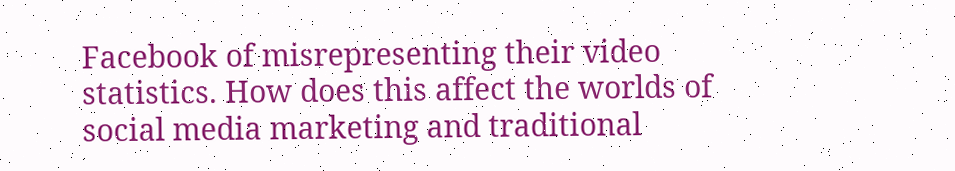Facebook of misrepresenting their video statistics. How does this affect the worlds of social media marketing and traditional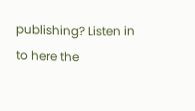publishing? Listen in to here the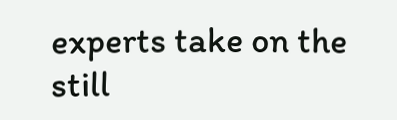experts take on the still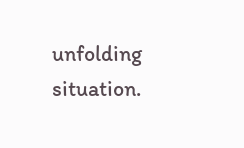unfolding situation.